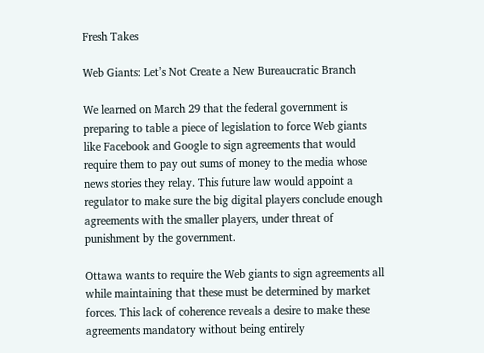Fresh Takes

Web Giants: Let’s Not Create a New Bureaucratic Branch

We learned on March 29 that the federal government is preparing to table a piece of legislation to force Web giants like Facebook and Google to sign agreements that would require them to pay out sums of money to the media whose news stories they relay. This future law would appoint a regulator to make sure the big digital players conclude enough agreements with the smaller players, under threat of punishment by the government.

Ottawa wants to require the Web giants to sign agreements all while maintaining that these must be determined by market forces. This lack of coherence reveals a desire to make these agreements mandatory without being entirely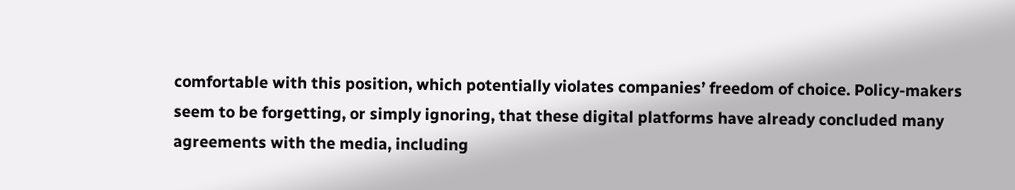comfortable with this position, which potentially violates companies’ freedom of choice. Policy-makers seem to be forgetting, or simply ignoring, that these digital platforms have already concluded many agreements with the media, including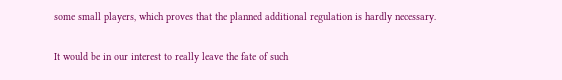some small players, which proves that the planned additional regulation is hardly necessary.

It would be in our interest to really leave the fate of such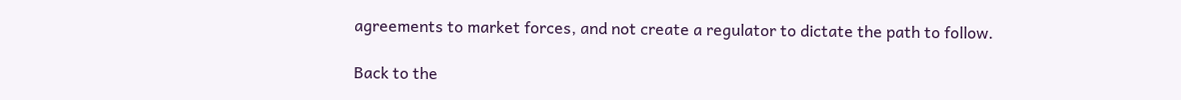agreements to market forces, and not create a regulator to dictate the path to follow.

Back to the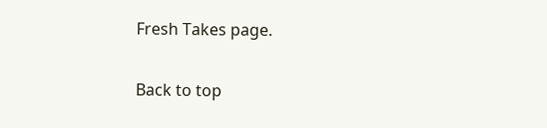Fresh Takes page.

Back to top